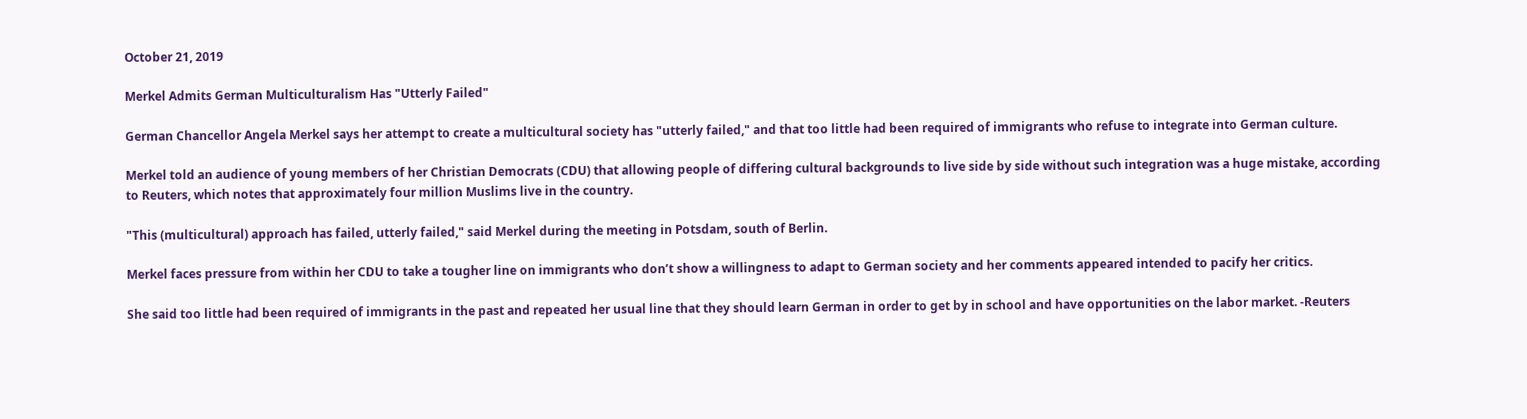October 21, 2019

Merkel Admits German Multiculturalism Has "Utterly Failed"

German Chancellor Angela Merkel says her attempt to create a multicultural society has "utterly failed," and that too little had been required of immigrants who refuse to integrate into German culture.

Merkel told an audience of young members of her Christian Democrats (CDU) that allowing people of differing cultural backgrounds to live side by side without such integration was a huge mistake, according to Reuters, which notes that approximately four million Muslims live in the country.

"This (multicultural) approach has failed, utterly failed," said Merkel during the meeting in Potsdam, south of Berlin.

Merkel faces pressure from within her CDU to take a tougher line on immigrants who don’t show a willingness to adapt to German society and her comments appeared intended to pacify her critics.

She said too little had been required of immigrants in the past and repeated her usual line that they should learn German in order to get by in school and have opportunities on the labor market. -Reuters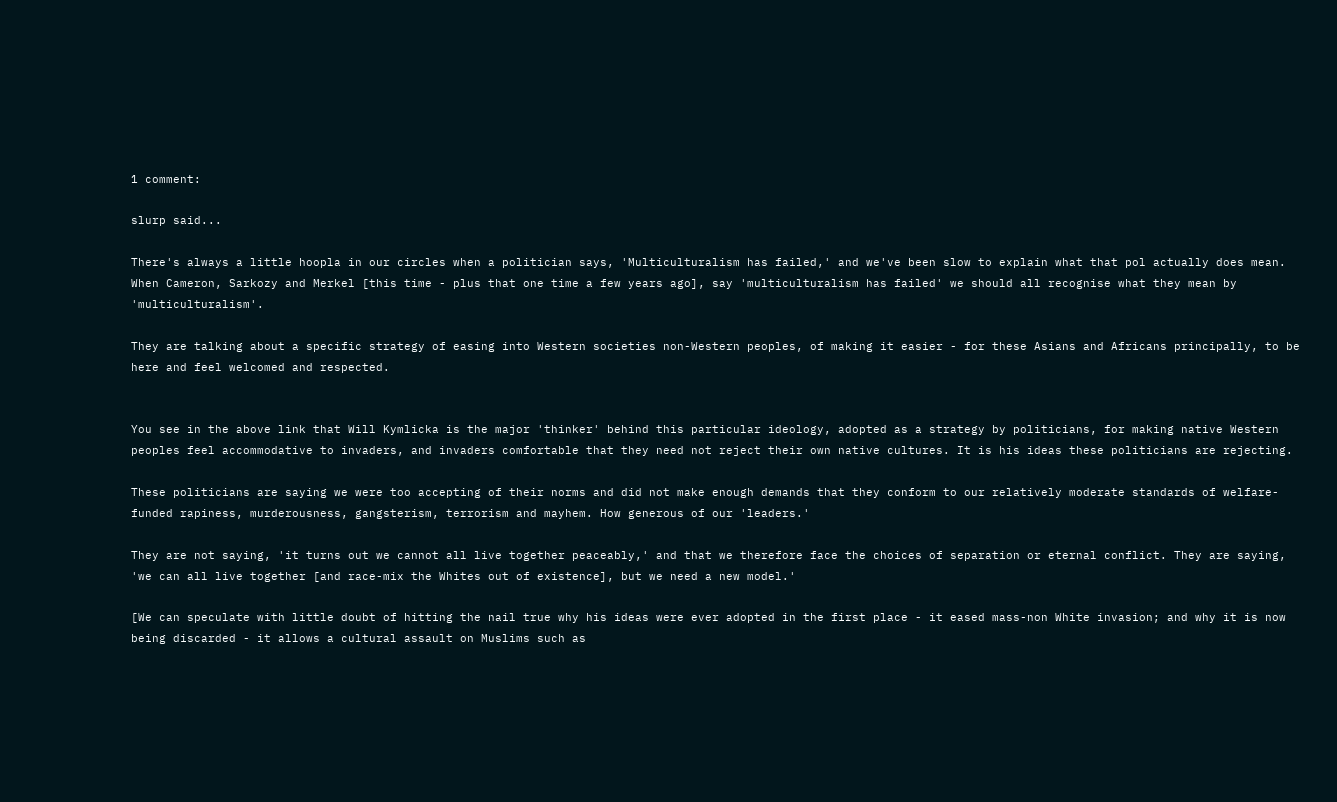1 comment:

slurp said...

There's always a little hoopla in our circles when a politician says, 'Multiculturalism has failed,' and we've been slow to explain what that pol actually does mean. When Cameron, Sarkozy and Merkel [this time - plus that one time a few years ago], say 'multiculturalism has failed' we should all recognise what they mean by 'multiculturalism'.

They are talking about a specific strategy of easing into Western societies non-Western peoples, of making it easier - for these Asians and Africans principally, to be here and feel welcomed and respected.


You see in the above link that Will Kymlicka is the major 'thinker' behind this particular ideology, adopted as a strategy by politicians, for making native Western peoples feel accommodative to invaders, and invaders comfortable that they need not reject their own native cultures. It is his ideas these politicians are rejecting.

These politicians are saying we were too accepting of their norms and did not make enough demands that they conform to our relatively moderate standards of welfare-funded rapiness, murderousness, gangsterism, terrorism and mayhem. How generous of our 'leaders.'

They are not saying, 'it turns out we cannot all live together peaceably,' and that we therefore face the choices of separation or eternal conflict. They are saying, 'we can all live together [and race-mix the Whites out of existence], but we need a new model.'

[We can speculate with little doubt of hitting the nail true why his ideas were ever adopted in the first place - it eased mass-non White invasion; and why it is now being discarded - it allows a cultural assault on Muslims such as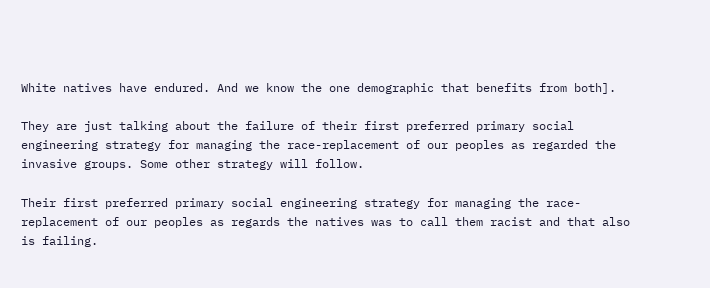White natives have endured. And we know the one demographic that benefits from both].

They are just talking about the failure of their first preferred primary social engineering strategy for managing the race-replacement of our peoples as regarded the invasive groups. Some other strategy will follow.

Their first preferred primary social engineering strategy for managing the race-replacement of our peoples as regards the natives was to call them racist and that also is failing.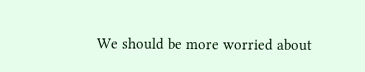We should be more worried about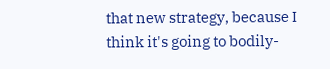that new strategy, because I think it's going to bodily-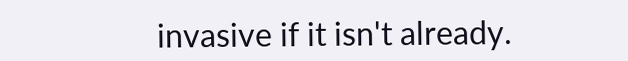invasive if it isn't already.